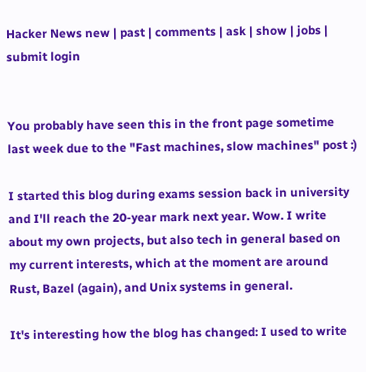Hacker News new | past | comments | ask | show | jobs | submit login


You probably have seen this in the front page sometime last week due to the "Fast machines, slow machines" post :)

I started this blog during exams session back in university and I'll reach the 20-year mark next year. Wow. I write about my own projects, but also tech in general based on my current interests, which at the moment are around Rust, Bazel (again), and Unix systems in general.

It's interesting how the blog has changed: I used to write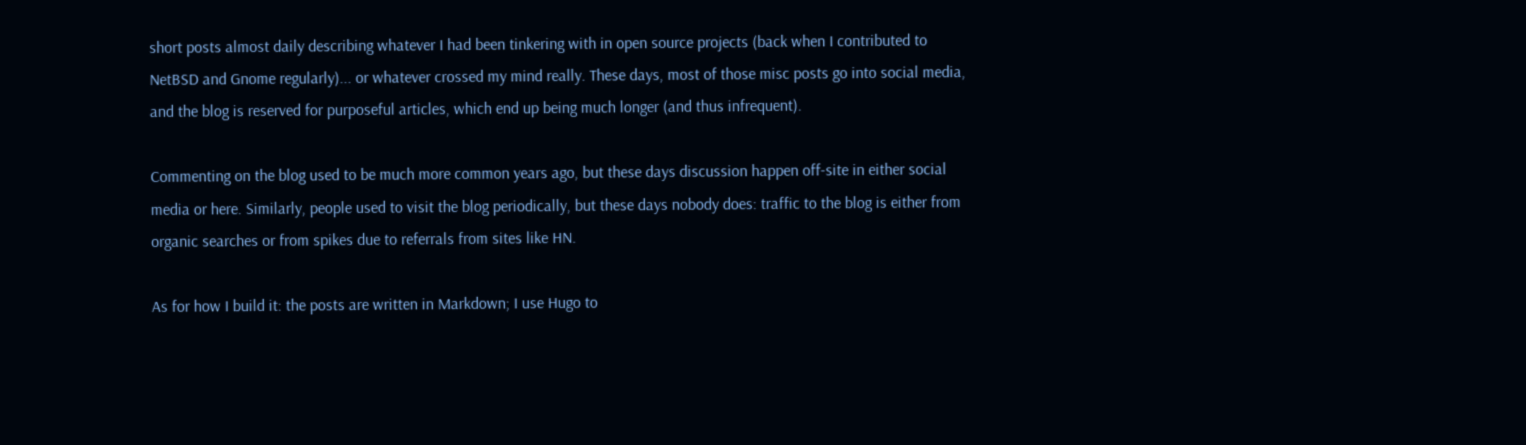short posts almost daily describing whatever I had been tinkering with in open source projects (back when I contributed to NetBSD and Gnome regularly)... or whatever crossed my mind really. These days, most of those misc posts go into social media, and the blog is reserved for purposeful articles, which end up being much longer (and thus infrequent).

Commenting on the blog used to be much more common years ago, but these days discussion happen off-site in either social media or here. Similarly, people used to visit the blog periodically, but these days nobody does: traffic to the blog is either from organic searches or from spikes due to referrals from sites like HN.

As for how I build it: the posts are written in Markdown; I use Hugo to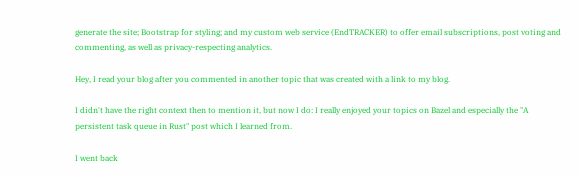generate the site; Bootstrap for styling; and my custom web service (EndTRACKER) to offer email subscriptions, post voting and commenting, as well as privacy-respecting analytics.

Hey, I read your blog after you commented in another topic that was created with a link to my blog.

I didn't have the right context then to mention it, but now I do: I really enjoyed your topics on Bazel and especially the "A persistent task queue in Rust" post which I learned from.

I went back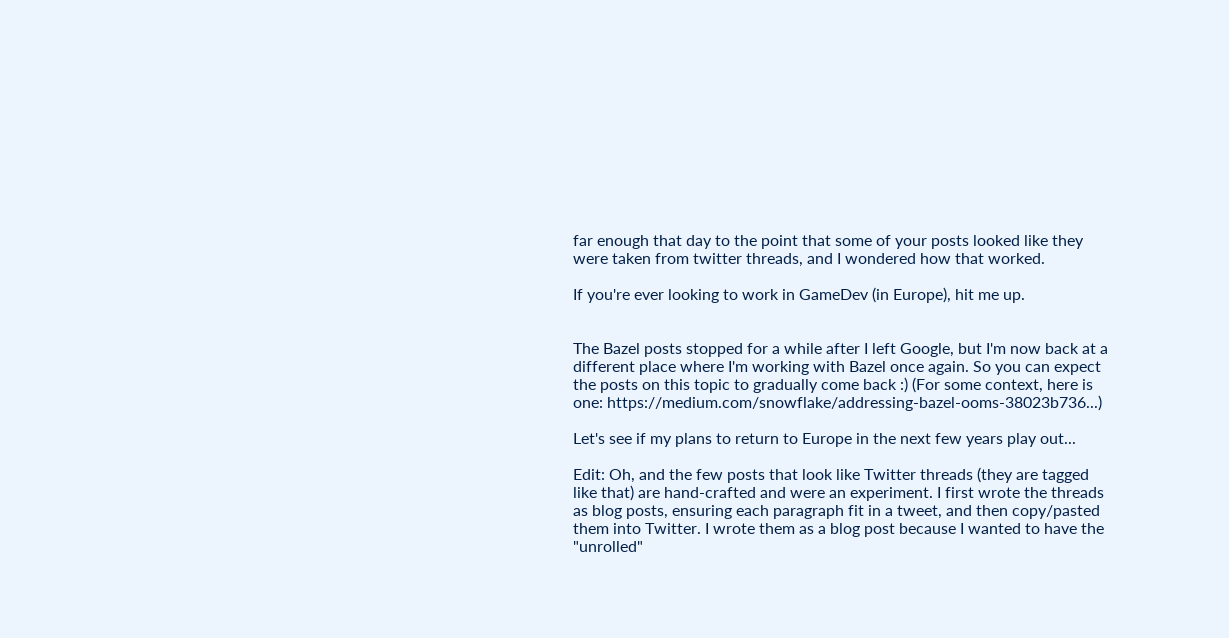far enough that day to the point that some of your posts looked like they were taken from twitter threads, and I wondered how that worked.

If you're ever looking to work in GameDev (in Europe), hit me up.


The Bazel posts stopped for a while after I left Google, but I'm now back at a different place where I'm working with Bazel once again. So you can expect the posts on this topic to gradually come back :) (For some context, here is one: https://medium.com/snowflake/addressing-bazel-ooms-38023b736...)

Let's see if my plans to return to Europe in the next few years play out...

Edit: Oh, and the few posts that look like Twitter threads (they are tagged like that) are hand-crafted and were an experiment. I first wrote the threads as blog posts, ensuring each paragraph fit in a tweet, and then copy/pasted them into Twitter. I wrote them as a blog post because I wanted to have the "unrolled"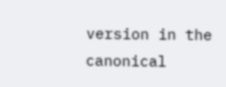version in the canonical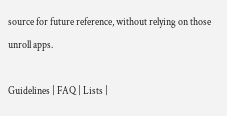source for future reference, without relying on those unroll apps.

Guidelines | FAQ | Lists |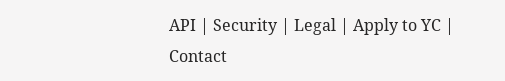API | Security | Legal | Apply to YC | Contact